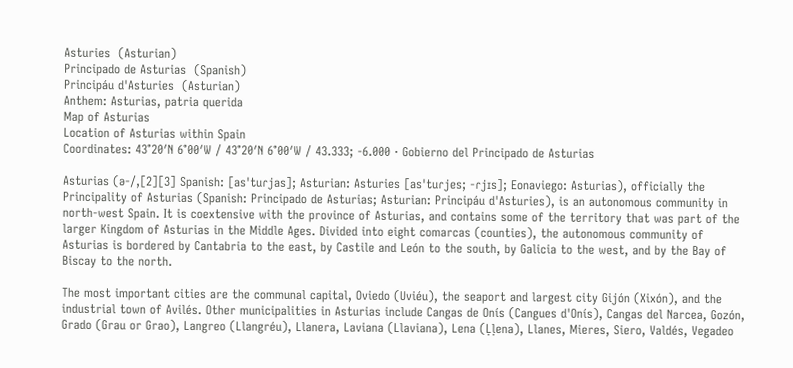Asturies  (Asturian)
Principado de Asturias  (Spanish)
Principáu d'Asturies  (Asturian)
Anthem: Asturias, patria querida
Map of Asturias
Location of Asturias within Spain
Coordinates: 43°20′N 6°00′W / 43°20′N 6°00′W / 43.333; -6.000 · Gobierno del Principado de Asturias

Asturias (ə-/,[2][3] Spanish: [asˈtuɾjas]; Asturian: Asturies [asˈtuɾjes; -ɾjɪs]; Eonaviego: Asturias), officially the Principality of Asturias (Spanish: Principado de Asturias; Asturian: Principáu d'Asturies), is an autonomous community in north-west Spain. It is coextensive with the province of Asturias, and contains some of the territory that was part of the larger Kingdom of Asturias in the Middle Ages. Divided into eight comarcas (counties), the autonomous community of Asturias is bordered by Cantabria to the east, by Castile and León to the south, by Galicia to the west, and by the Bay of Biscay to the north.

The most important cities are the communal capital, Oviedo (Uviéu), the seaport and largest city Gijón (Xixón), and the industrial town of Avilés. Other municipalities in Asturias include Cangas de Onís (Cangues d'Onís), Cangas del Narcea, Gozón, Grado (Grau or Grao), Langreo (Llangréu), Llanera, Laviana (Llaviana), Lena (Ḷḷena), Llanes, Mieres, Siero, Valdés, Vegadeo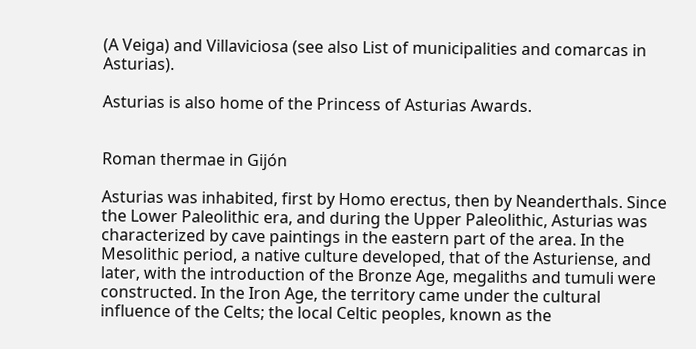(A Veiga) and Villaviciosa (see also List of municipalities and comarcas in Asturias).

Asturias is also home of the Princess of Asturias Awards.


Roman thermae in Gijón

Asturias was inhabited, first by Homo erectus, then by Neanderthals. Since the Lower Paleolithic era, and during the Upper Paleolithic, Asturias was characterized by cave paintings in the eastern part of the area. In the Mesolithic period, a native culture developed, that of the Asturiense, and later, with the introduction of the Bronze Age, megaliths and tumuli were constructed. In the Iron Age, the territory came under the cultural influence of the Celts; the local Celtic peoples, known as the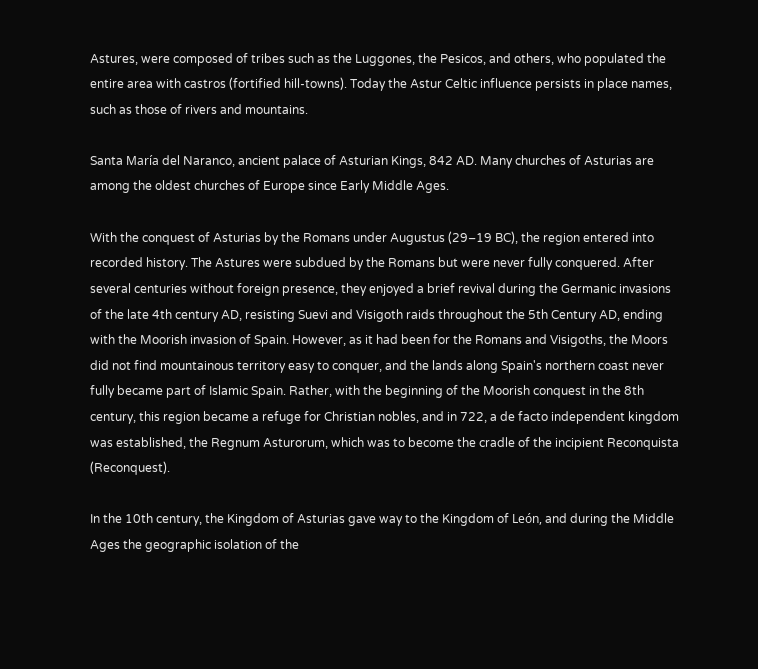Astures, were composed of tribes such as the Luggones, the Pesicos, and others, who populated the entire area with castros (fortified hill-towns). Today the Astur Celtic influence persists in place names, such as those of rivers and mountains.

Santa María del Naranco, ancient palace of Asturian Kings, 842 AD. Many churches of Asturias are among the oldest churches of Europe since Early Middle Ages.

With the conquest of Asturias by the Romans under Augustus (29–19 BC), the region entered into recorded history. The Astures were subdued by the Romans but were never fully conquered. After several centuries without foreign presence, they enjoyed a brief revival during the Germanic invasions of the late 4th century AD, resisting Suevi and Visigoth raids throughout the 5th Century AD, ending with the Moorish invasion of Spain. However, as it had been for the Romans and Visigoths, the Moors did not find mountainous territory easy to conquer, and the lands along Spain's northern coast never fully became part of Islamic Spain. Rather, with the beginning of the Moorish conquest in the 8th century, this region became a refuge for Christian nobles, and in 722, a de facto independent kingdom was established, the Regnum Asturorum, which was to become the cradle of the incipient Reconquista (Reconquest).

In the 10th century, the Kingdom of Asturias gave way to the Kingdom of León, and during the Middle Ages the geographic isolation of the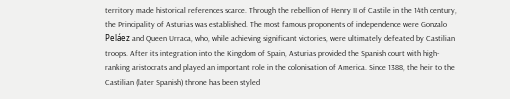territory made historical references scarce. Through the rebellion of Henry II of Castile in the 14th century, the Principality of Asturias was established. The most famous proponents of independence were Gonzalo Peláez and Queen Urraca, who, while achieving significant victories, were ultimately defeated by Castilian troops. After its integration into the Kingdom of Spain, Asturias provided the Spanish court with high-ranking aristocrats and played an important role in the colonisation of America. Since 1388, the heir to the Castilian (later Spanish) throne has been styled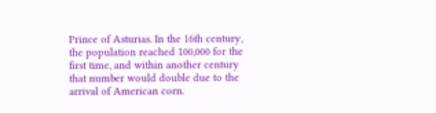Prince of Asturias. In the 16th century, the population reached 100,000 for the first time, and within another century that number would double due to the arrival of American corn.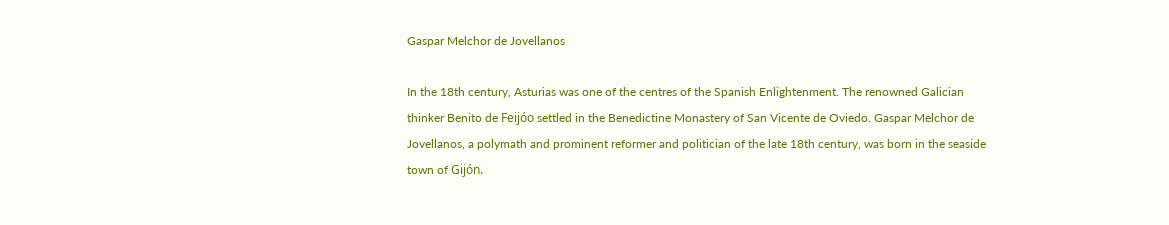Gaspar Melchor de Jovellanos

In the 18th century, Asturias was one of the centres of the Spanish Enlightenment. The renowned Galician thinker Benito de Feijóo settled in the Benedictine Monastery of San Vicente de Oviedo. Gaspar Melchor de Jovellanos, a polymath and prominent reformer and politician of the late 18th century, was born in the seaside town of Gijón.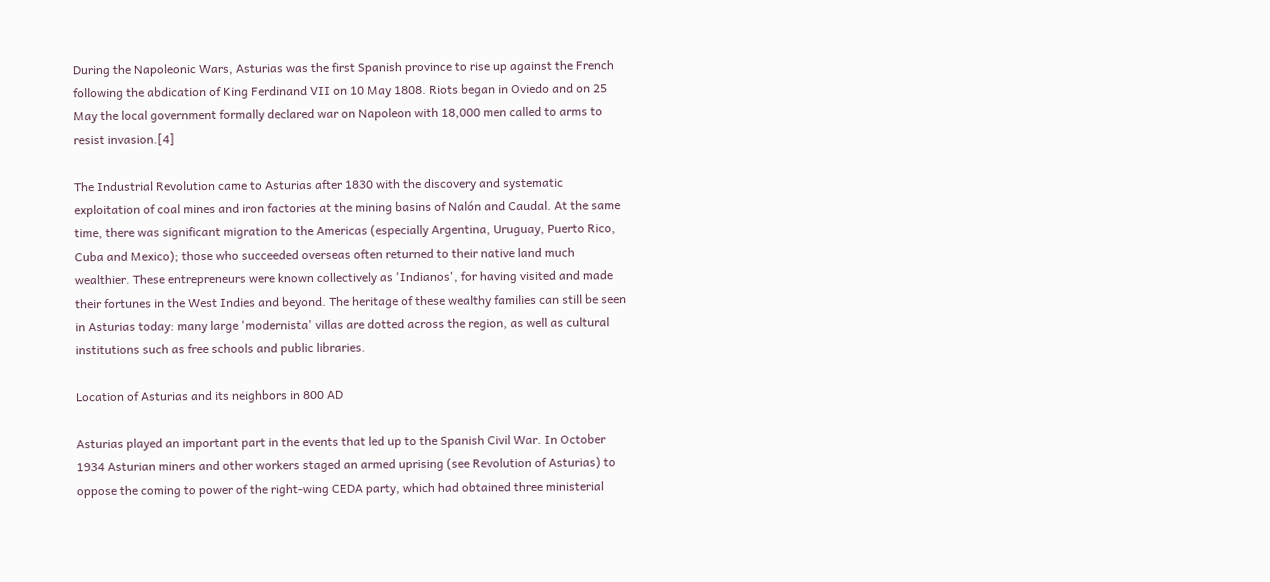During the Napoleonic Wars, Asturias was the first Spanish province to rise up against the French following the abdication of King Ferdinand VII on 10 May 1808. Riots began in Oviedo and on 25 May the local government formally declared war on Napoleon with 18,000 men called to arms to resist invasion.[4]

The Industrial Revolution came to Asturias after 1830 with the discovery and systematic exploitation of coal mines and iron factories at the mining basins of Nalón and Caudal. At the same time, there was significant migration to the Americas (especially Argentina, Uruguay, Puerto Rico, Cuba and Mexico); those who succeeded overseas often returned to their native land much wealthier. These entrepreneurs were known collectively as 'Indianos', for having visited and made their fortunes in the West Indies and beyond. The heritage of these wealthy families can still be seen in Asturias today: many large 'modernista' villas are dotted across the region, as well as cultural institutions such as free schools and public libraries.

Location of Asturias and its neighbors in 800 AD

Asturias played an important part in the events that led up to the Spanish Civil War. In October 1934 Asturian miners and other workers staged an armed uprising (see Revolution of Asturias) to oppose the coming to power of the right-wing CEDA party, which had obtained three ministerial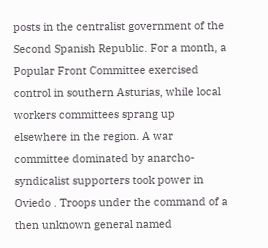posts in the centralist government of the Second Spanish Republic. For a month, a Popular Front Committee exercised control in southern Asturias, while local workers committees sprang up elsewhere in the region. A war committee dominated by anarcho-syndicalist supporters took power in Oviedo . Troops under the command of a then unknown general named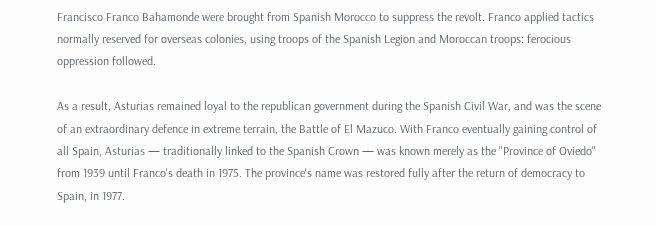Francisco Franco Bahamonde were brought from Spanish Morocco to suppress the revolt. Franco applied tactics normally reserved for overseas colonies, using troops of the Spanish Legion and Moroccan troops: ferocious oppression followed.

As a result, Asturias remained loyal to the republican government during the Spanish Civil War, and was the scene of an extraordinary defence in extreme terrain, the Battle of El Mazuco. With Franco eventually gaining control of all Spain, Asturias — traditionally linked to the Spanish Crown — was known merely as the "Province of Oviedo" from 1939 until Franco's death in 1975. The province's name was restored fully after the return of democracy to Spain, in 1977.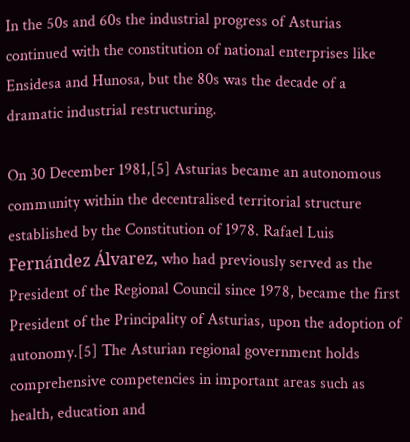In the 50s and 60s the industrial progress of Asturias continued with the constitution of national enterprises like Ensidesa and Hunosa, but the 80s was the decade of a dramatic industrial restructuring.

On 30 December 1981,[5] Asturias became an autonomous community within the decentralised territorial structure established by the Constitution of 1978. Rafael Luis Fernández Álvarez, who had previously served as the President of the Regional Council since 1978, became the first President of the Principality of Asturias, upon the adoption of autonomy.[5] The Asturian regional government holds comprehensive competencies in important areas such as health, education and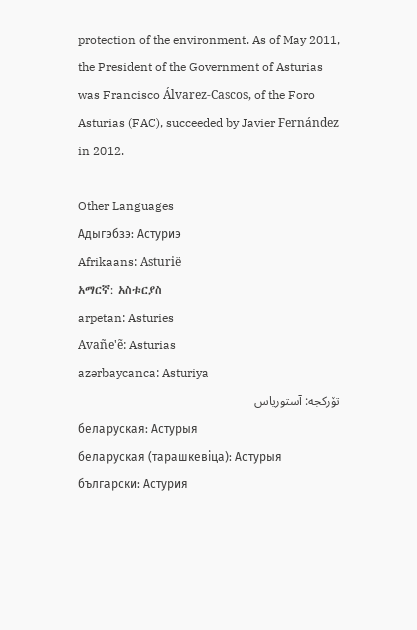protection of the environment. As of May 2011, the President of the Government of Asturias was Francisco Álvarez-Cascos, of the Foro Asturias (FAC), succeeded by Javier Fernández in 2012.

Other Languages
Адыгэбзэ: Астуриэ
Afrikaans: Asturië
አማርኛ: አስቱርያስ
arpetan: Asturies
Avañe'ẽ: Asturias
azərbaycanca: Asturiya
تۆرکجه: آستوریاس
беларуская: Астурыя
беларуская (тарашкевіца): Астурыя
български: Астурия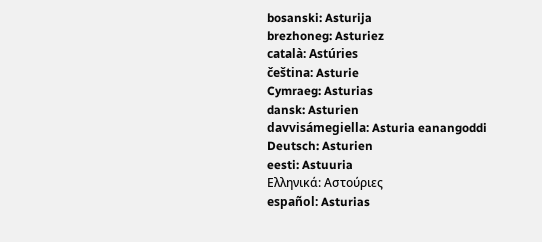bosanski: Asturija
brezhoneg: Asturiez
català: Astúries
čeština: Asturie
Cymraeg: Asturias
dansk: Asturien
davvisámegiella: Asturia eanangoddi
Deutsch: Asturien
eesti: Astuuria
Ελληνικά: Αστούριες
español: Asturias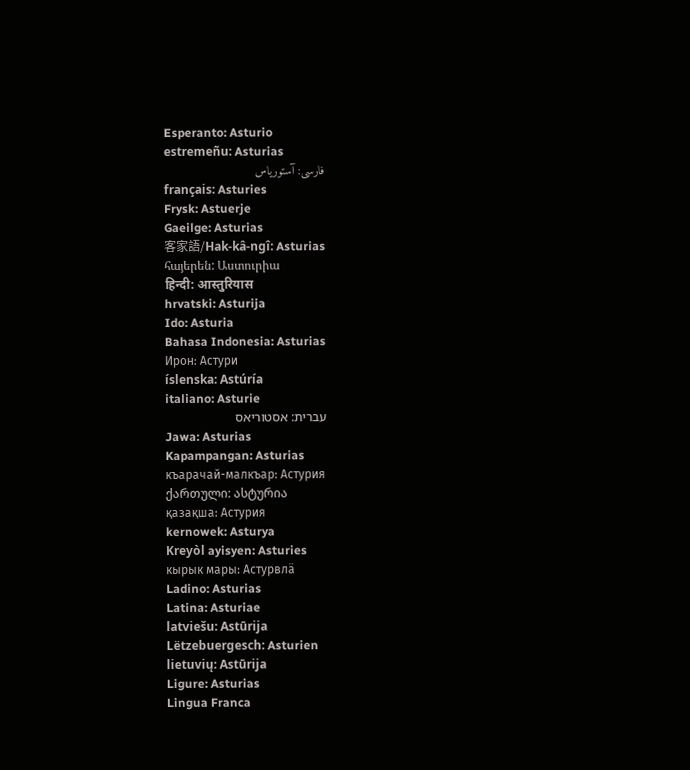Esperanto: Asturio
estremeñu: Asturias
فارسی: آستوریاس
français: Asturies
Frysk: Astuerje
Gaeilge: Asturias
客家語/Hak-kâ-ngî: Asturias
հայերեն: Աստուրիա
हिन्दी: आस्तुरियास
hrvatski: Asturija
Ido: Asturia
Bahasa Indonesia: Asturias
Ирон: Астури
íslenska: Astúría
italiano: Asturie
עברית: אסטוריאס
Jawa: Asturias
Kapampangan: Asturias
къарачай-малкъар: Астурия
ქართული: ასტურია
қазақша: Астурия
kernowek: Asturya
Kreyòl ayisyen: Asturies
кырык мары: Астурвлӓ
Ladino: Asturias
Latina: Asturiae
latviešu: Astūrija
Lëtzebuergesch: Asturien
lietuvių: Astūrija
Ligure: Asturias
Lingua Franca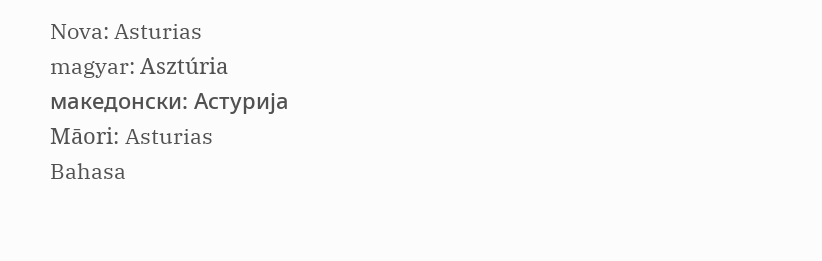Nova: Asturias
magyar: Asztúria
македонски: Астурија
Māori: Asturias
Bahasa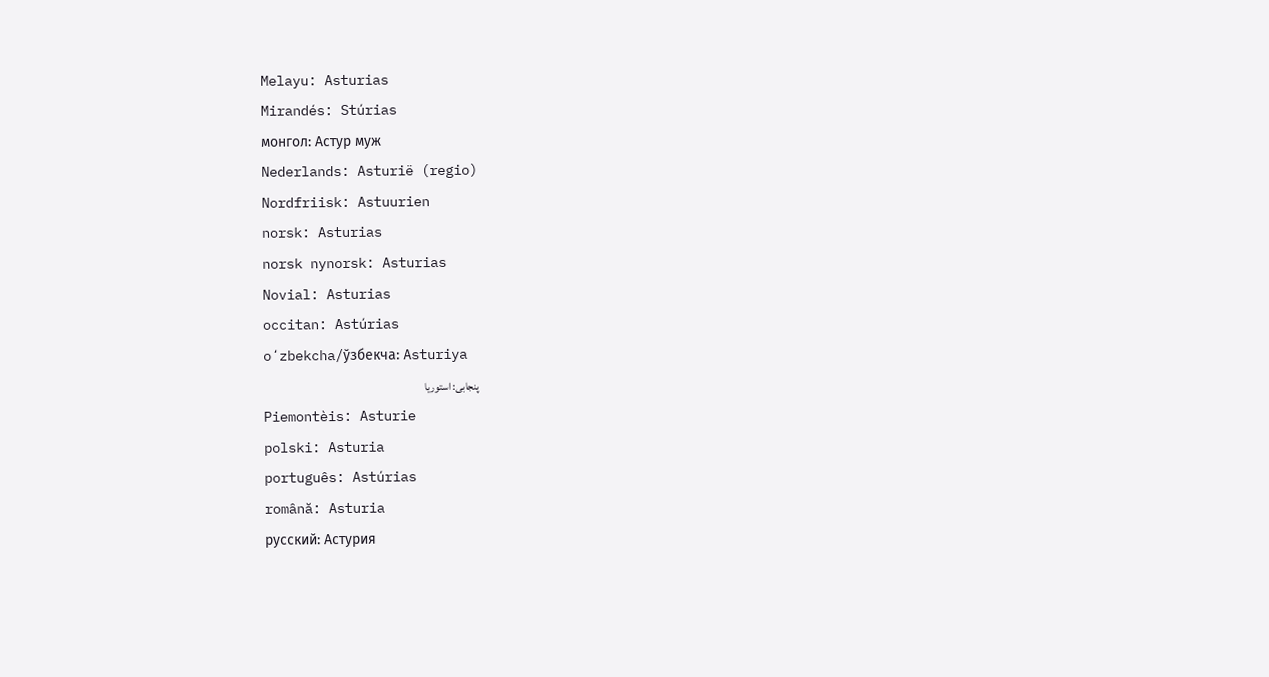Melayu: Asturias
Mirandés: Stúrias
монгол: Астур муж
Nederlands: Asturië (regio)
Nordfriisk: Astuurien
norsk: Asturias
norsk nynorsk: Asturias
Novial: Asturias
occitan: Astúrias
oʻzbekcha/ўзбекча: Asturiya
پنجابی: استوریا
Piemontèis: Asturie
polski: Asturia
português: Astúrias
română: Asturia
русский: Астурия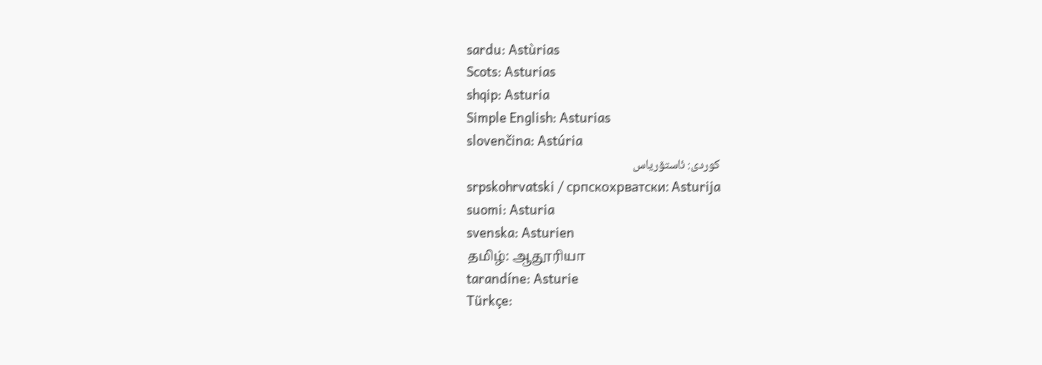sardu: Astùrias
Scots: Asturias
shqip: Asturia
Simple English: Asturias
slovenčina: Astúria
کوردی: ئاستۆریاس
srpskohrvatski / српскохрватски: Asturija
suomi: Asturia
svenska: Asturien
தமிழ்: ஆதூரியா
tarandíne: Asturie
Türkçe: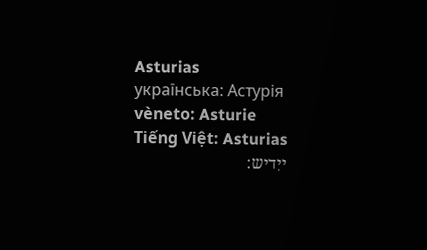Asturias
українська: Астурія
vèneto: Asturie
Tiếng Việt: Asturias
ייִדיש: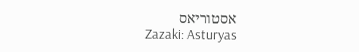אסטוריאס
Zazaki: Asturyas